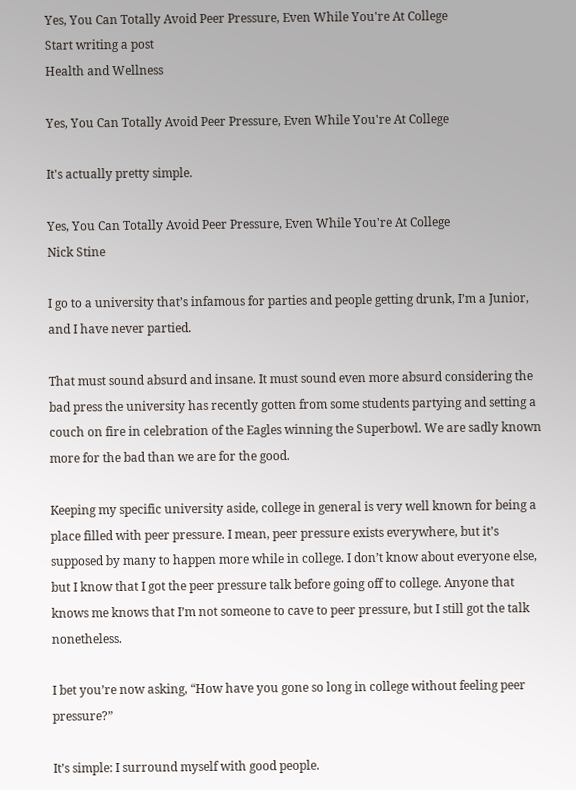Yes, You Can Totally Avoid Peer Pressure, Even While You're At College
Start writing a post
Health and Wellness

Yes, You Can Totally Avoid Peer Pressure, Even While You're At College

It's actually pretty simple.

Yes, You Can Totally Avoid Peer Pressure, Even While You're At College
Nick Stine

I go to a university that’s infamous for parties and people getting drunk, I’m a Junior, and I have never partied.

That must sound absurd and insane. It must sound even more absurd considering the bad press the university has recently gotten from some students partying and setting a couch on fire in celebration of the Eagles winning the Superbowl. We are sadly known more for the bad than we are for the good.

Keeping my specific university aside, college in general is very well known for being a place filled with peer pressure. I mean, peer pressure exists everywhere, but it’s supposed by many to happen more while in college. I don’t know about everyone else, but I know that I got the peer pressure talk before going off to college. Anyone that knows me knows that I’m not someone to cave to peer pressure, but I still got the talk nonetheless.

I bet you’re now asking, “How have you gone so long in college without feeling peer pressure?”

It’s simple: I surround myself with good people.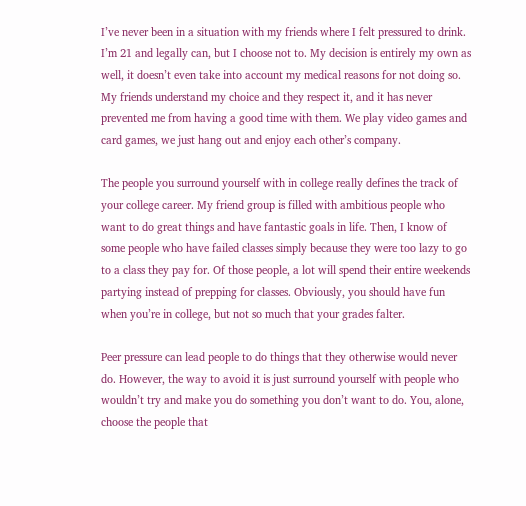I’ve never been in a situation with my friends where I felt pressured to drink. I’m 21 and legally can, but I choose not to. My decision is entirely my own as well, it doesn’t even take into account my medical reasons for not doing so. My friends understand my choice and they respect it, and it has never prevented me from having a good time with them. We play video games and card games, we just hang out and enjoy each other’s company.

The people you surround yourself with in college really defines the track of your college career. My friend group is filled with ambitious people who want to do great things and have fantastic goals in life. Then, I know of some people who have failed classes simply because they were too lazy to go to a class they pay for. Of those people, a lot will spend their entire weekends partying instead of prepping for classes. Obviously, you should have fun when you’re in college, but not so much that your grades falter.

Peer pressure can lead people to do things that they otherwise would never do. However, the way to avoid it is just surround yourself with people who wouldn’t try and make you do something you don’t want to do. You, alone, choose the people that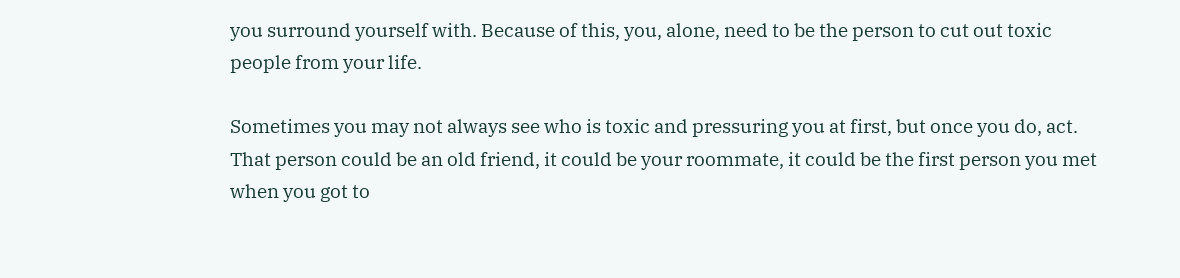you surround yourself with. Because of this, you, alone, need to be the person to cut out toxic people from your life.

Sometimes you may not always see who is toxic and pressuring you at first, but once you do, act. That person could be an old friend, it could be your roommate, it could be the first person you met when you got to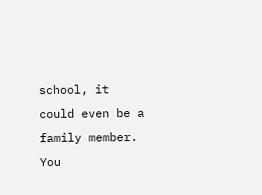school, it could even be a family member. You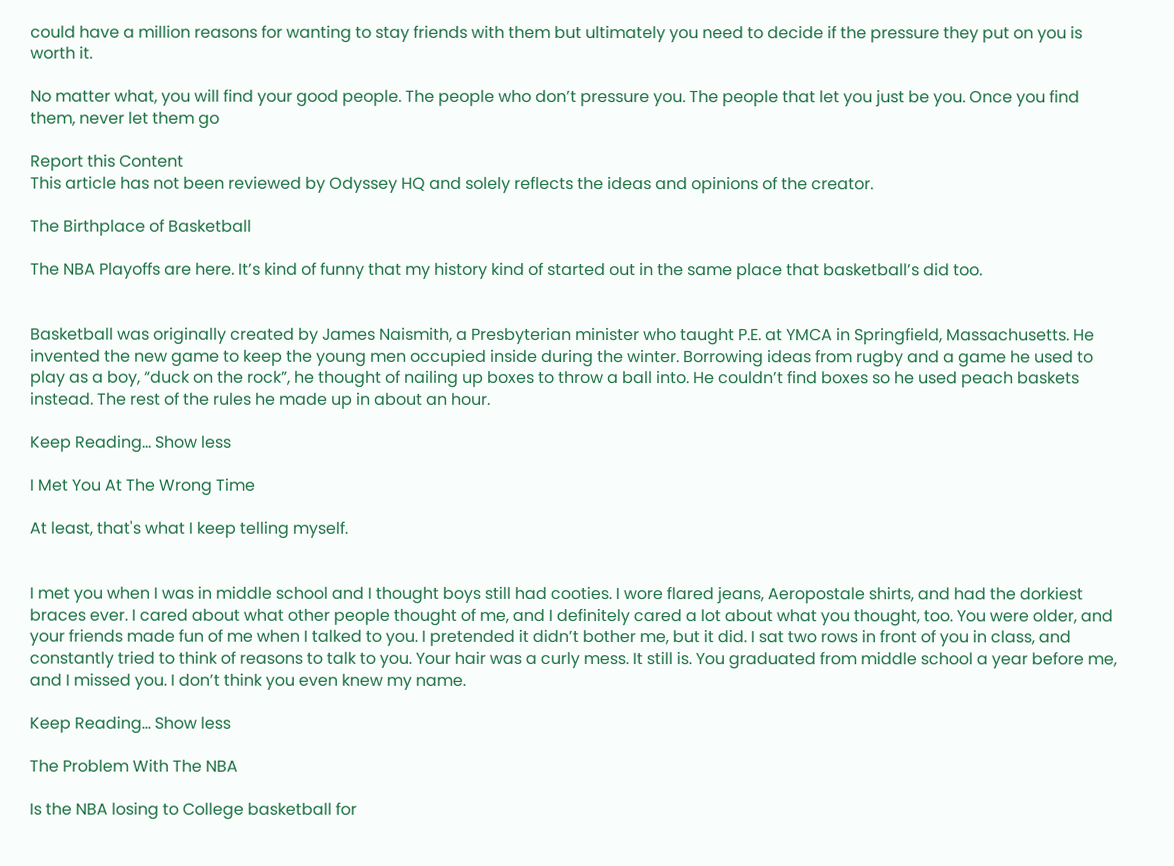could have a million reasons for wanting to stay friends with them but ultimately you need to decide if the pressure they put on you is worth it.

No matter what, you will find your good people. The people who don’t pressure you. The people that let you just be you. Once you find them, never let them go

Report this Content
This article has not been reviewed by Odyssey HQ and solely reflects the ideas and opinions of the creator.

The Birthplace of Basketball

The NBA Playoffs are here. It’s kind of funny that my history kind of started out in the same place that basketball’s did too.


Basketball was originally created by James Naismith, a Presbyterian minister who taught P.E. at YMCA in Springfield, Massachusetts. He invented the new game to keep the young men occupied inside during the winter. Borrowing ideas from rugby and a game he used to play as a boy, “duck on the rock”, he thought of nailing up boxes to throw a ball into. He couldn’t find boxes so he used peach baskets instead. The rest of the rules he made up in about an hour.

Keep Reading... Show less

I Met You At The Wrong Time

At least, that's what I keep telling myself.


I met you when I was in middle school and I thought boys still had cooties. I wore flared jeans, Aeropostale shirts, and had the dorkiest braces ever. I cared about what other people thought of me, and I definitely cared a lot about what you thought, too. You were older, and your friends made fun of me when I talked to you. I pretended it didn’t bother me, but it did. I sat two rows in front of you in class, and constantly tried to think of reasons to talk to you. Your hair was a curly mess. It still is. You graduated from middle school a year before me, and I missed you. I don’t think you even knew my name.

Keep Reading... Show less

The Problem With The NBA

Is the NBA losing to College basketball for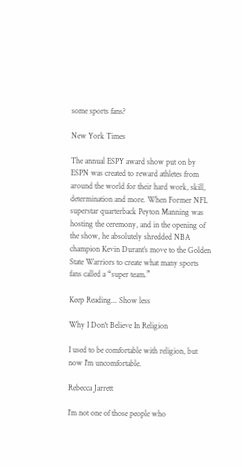some sports fans?

New York Times

The annual ESPY award show put on by ESPN was created to reward athletes from around the world for their hard work, skill, determination and more. When Former NFL superstar quarterback Peyton Manning was hosting the ceremony, and in the opening of the show, he absolutely shredded NBA champion Kevin Durant’s move to the Golden State Warriors to create what many sports fans called a “super team.”

Keep Reading... Show less

Why I Don't Believe In Religion

I used to be comfortable with religion, but now I'm uncomfortable.

Rebecca Jarrett

I’m not one of those people who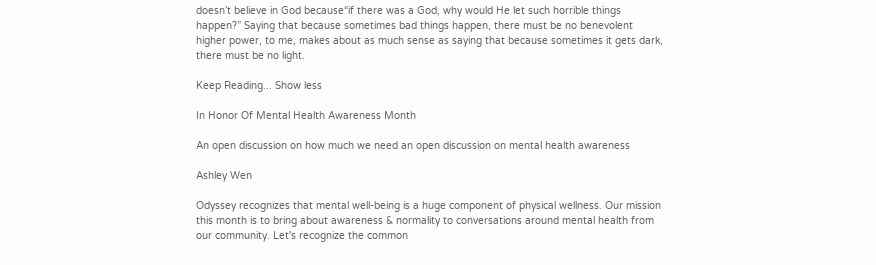doesn’t believe in God because“if there was a God, why would He let such horrible things happen?” Saying that because sometimes bad things happen, there must be no benevolent higher power, to me, makes about as much sense as saying that because sometimes it gets dark, there must be no light.

Keep Reading... Show less

In Honor Of Mental Health Awareness Month

An open discussion on how much we need an open discussion on mental health awareness

Ashley Wen

Odyssey recognizes that mental well-being is a huge component of physical wellness. Our mission this month is to bring about awareness & normality to conversations around mental health from our community. Let's recognize the common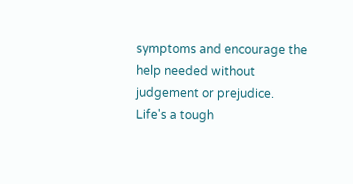symptoms and encourage the help needed without judgement or prejudice. Life's a tough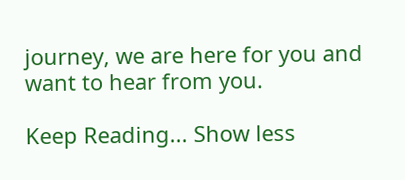journey, we are here for you and want to hear from you.

Keep Reading... Show less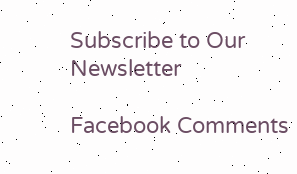Subscribe to Our Newsletter

Facebook Comments